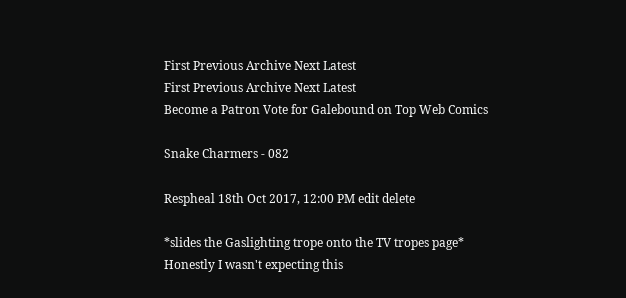First Previous Archive Next Latest
First Previous Archive Next Latest
Become a Patron Vote for Galebound on Top Web Comics

Snake Charmers - 082

Respheal 18th Oct 2017, 12:00 PM edit delete

*slides the Gaslighting trope onto the TV tropes page* Honestly I wasn't expecting this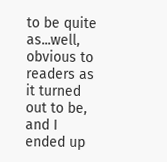to be quite as...well, obvious to readers as it turned out to be, and I ended up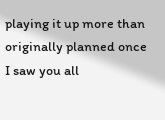playing it up more than originally planned once I saw you all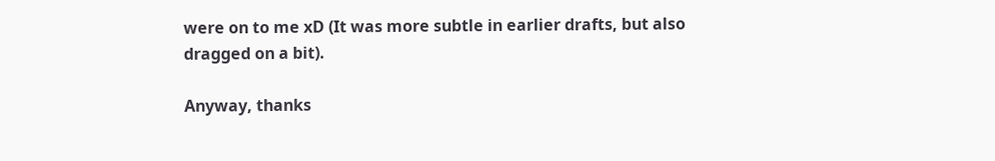were on to me xD (It was more subtle in earlier drafts, but also dragged on a bit).

Anyway, thanks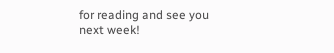for reading and see you next week!